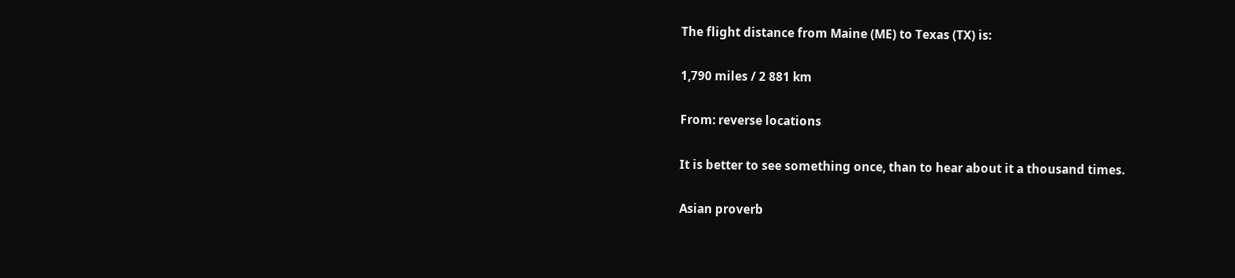The flight distance from Maine (ME) to Texas (TX) is:

1,790 miles / 2 881 km

From: reverse locations

It is better to see something once, than to hear about it a thousand times.

Asian proverb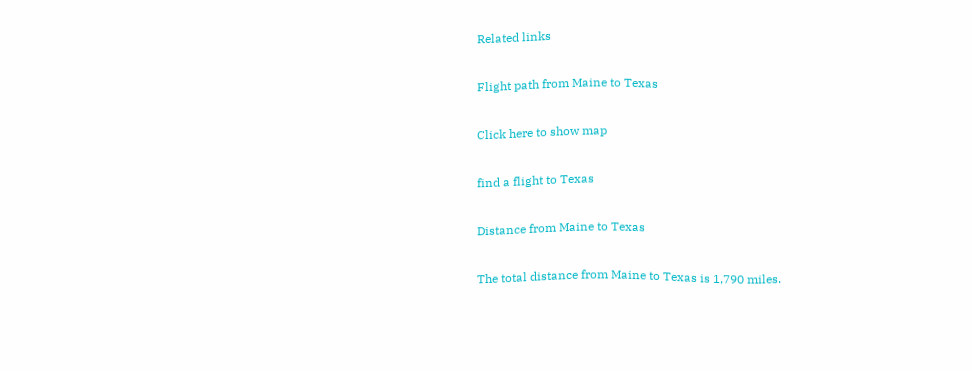Related links

Flight path from Maine to Texas

Click here to show map

find a flight to Texas

Distance from Maine to Texas

The total distance from Maine to Texas is 1,790 miles.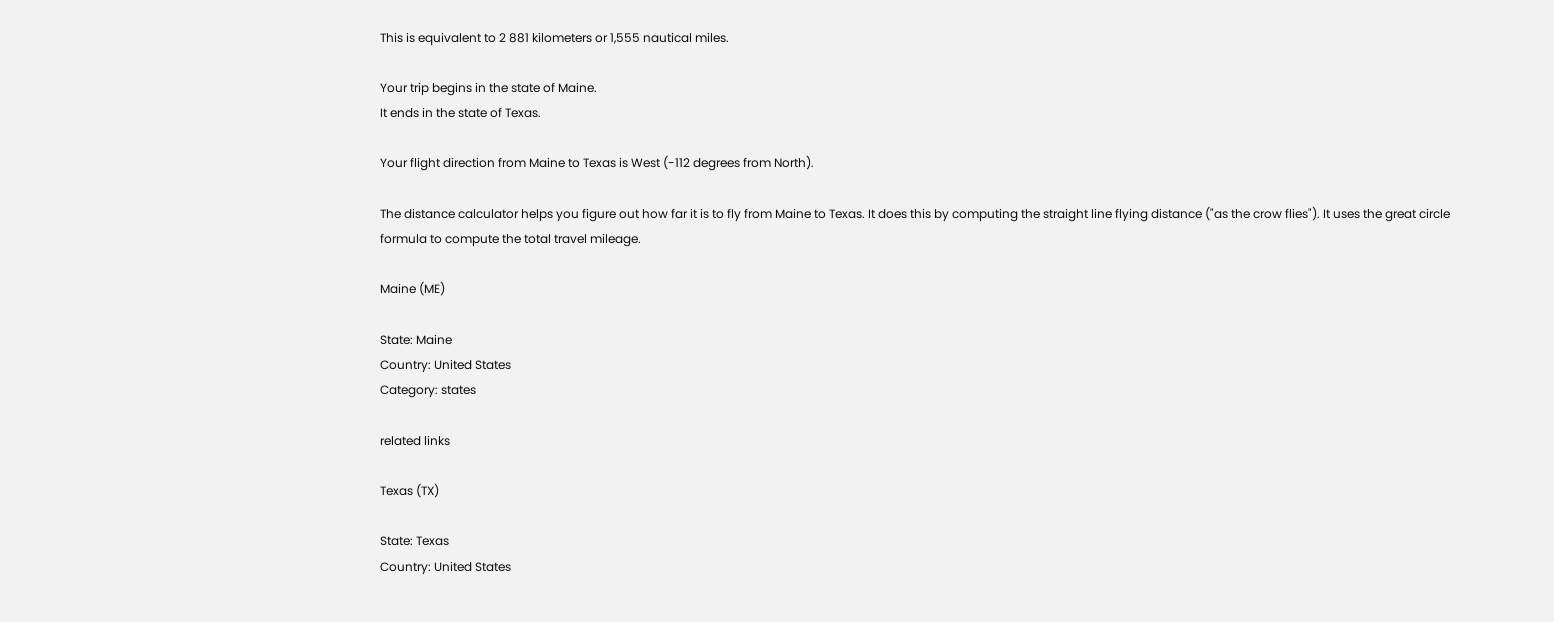This is equivalent to 2 881 kilometers or 1,555 nautical miles.

Your trip begins in the state of Maine.
It ends in the state of Texas.

Your flight direction from Maine to Texas is West (-112 degrees from North).

The distance calculator helps you figure out how far it is to fly from Maine to Texas. It does this by computing the straight line flying distance ("as the crow flies"). It uses the great circle formula to compute the total travel mileage.

Maine (ME)

State: Maine
Country: United States
Category: states

related links

Texas (TX)

State: Texas
Country: United States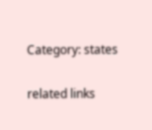Category: states

related links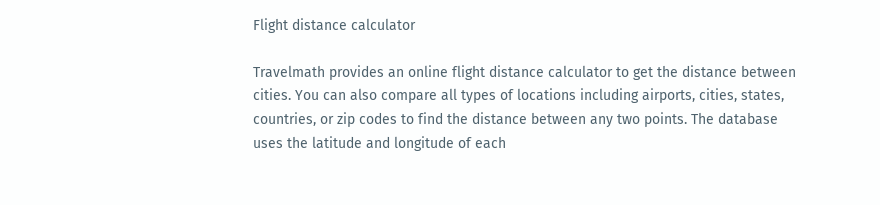Flight distance calculator

Travelmath provides an online flight distance calculator to get the distance between cities. You can also compare all types of locations including airports, cities, states, countries, or zip codes to find the distance between any two points. The database uses the latitude and longitude of each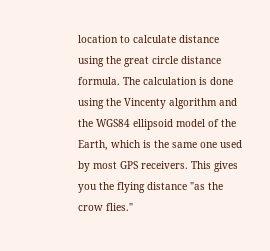location to calculate distance using the great circle distance formula. The calculation is done using the Vincenty algorithm and the WGS84 ellipsoid model of the Earth, which is the same one used by most GPS receivers. This gives you the flying distance "as the crow flies."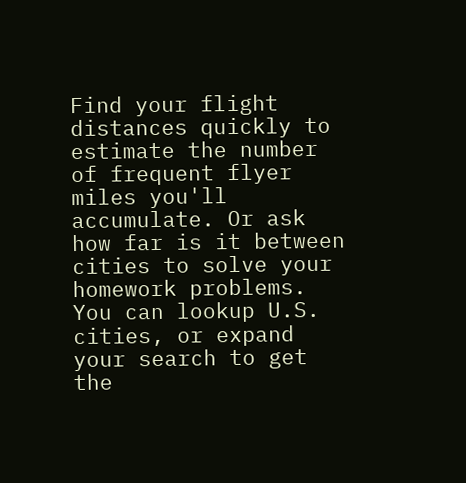Find your flight distances quickly to estimate the number of frequent flyer miles you'll accumulate. Or ask how far is it between cities to solve your homework problems. You can lookup U.S. cities, or expand your search to get the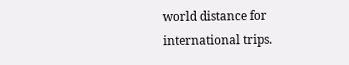world distance for international trips.